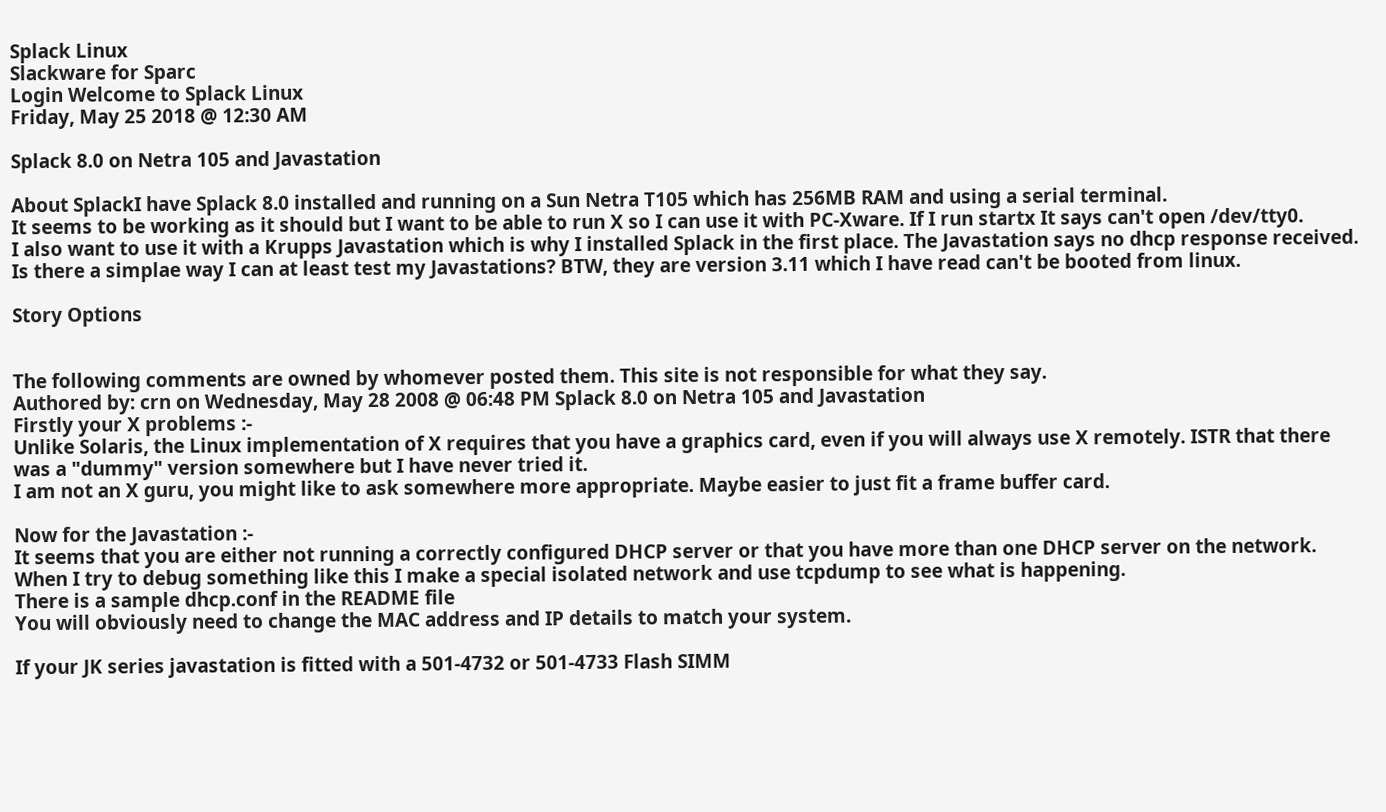Splack Linux
Slackware for Sparc
Login Welcome to Splack Linux
Friday, May 25 2018 @ 12:30 AM

Splack 8.0 on Netra 105 and Javastation

About SplackI have Splack 8.0 installed and running on a Sun Netra T105 which has 256MB RAM and using a serial terminal.
It seems to be working as it should but I want to be able to run X so I can use it with PC-Xware. If I run startx It says can't open /dev/tty0.
I also want to use it with a Krupps Javastation which is why I installed Splack in the first place. The Javastation says no dhcp response received. Is there a simplae way I can at least test my Javastations? BTW, they are version 3.11 which I have read can't be booted from linux.

Story Options


The following comments are owned by whomever posted them. This site is not responsible for what they say.
Authored by: crn on Wednesday, May 28 2008 @ 06:48 PM Splack 8.0 on Netra 105 and Javastation
Firstly your X problems :-
Unlike Solaris, the Linux implementation of X requires that you have a graphics card, even if you will always use X remotely. ISTR that there was a "dummy" version somewhere but I have never tried it.
I am not an X guru, you might like to ask somewhere more appropriate. Maybe easier to just fit a frame buffer card.

Now for the Javastation :-
It seems that you are either not running a correctly configured DHCP server or that you have more than one DHCP server on the network. When I try to debug something like this I make a special isolated network and use tcpdump to see what is happening.
There is a sample dhcp.conf in the README file
You will obviously need to change the MAC address and IP details to match your system.

If your JK series javastation is fitted with a 501-4732 or 501-4733 Flash SIMM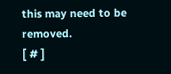this may need to be removed.
[ # ]